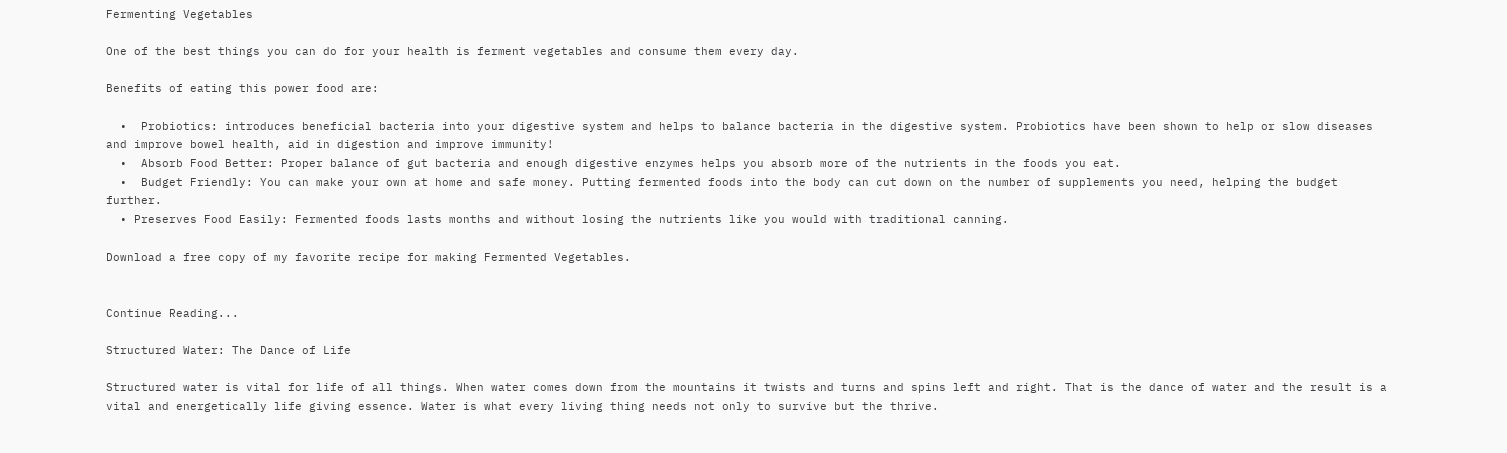Fermenting Vegetables

One of the best things you can do for your health is ferment vegetables and consume them every day.

Benefits of eating this power food are:

  •  Probiotics: introduces beneficial bacteria into your digestive system and helps to balance bacteria in the digestive system. Probiotics have been shown to help or slow diseases and improve bowel health, aid in digestion and improve immunity!
  •  Absorb Food Better: Proper balance of gut bacteria and enough digestive enzymes helps you absorb more of the nutrients in the foods you eat.
  •  Budget Friendly: You can make your own at home and safe money. Putting fermented foods into the body can cut down on the number of supplements you need, helping the budget further.
  • Preserves Food Easily: Fermented foods lasts months and without losing the nutrients like you would with traditional canning.

Download a free copy of my favorite recipe for making Fermented Vegetables.


Continue Reading...

Structured Water: The Dance of Life

Structured water is vital for life of all things. When water comes down from the mountains it twists and turns and spins left and right. That is the dance of water and the result is a vital and energetically life giving essence. Water is what every living thing needs not only to survive but the thrive.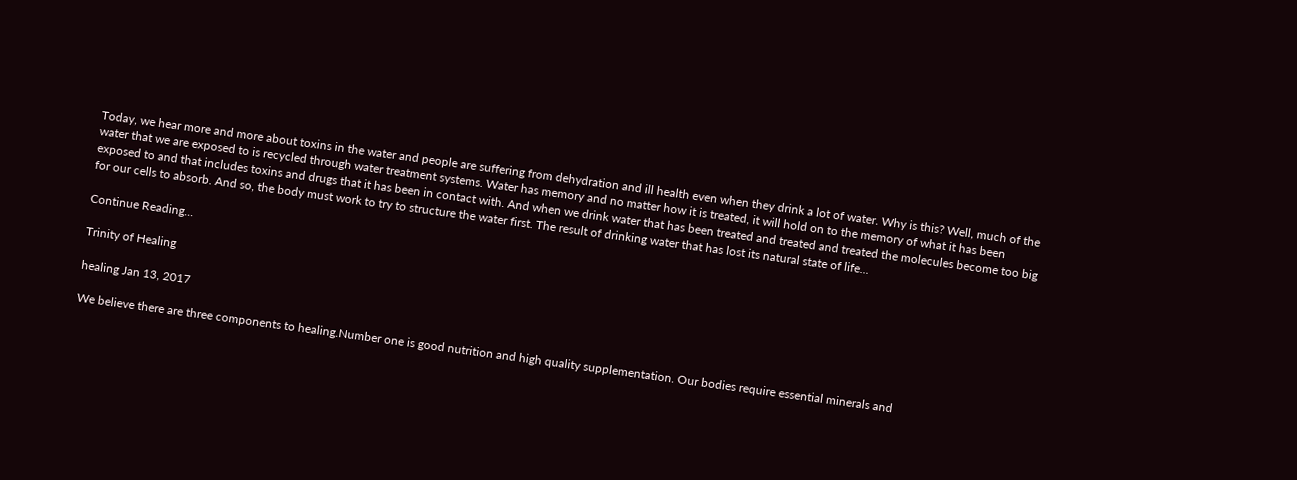Today, we hear more and more about toxins in the water and people are suffering from dehydration and ill health even when they drink a lot of water. Why is this? Well, much of the water that we are exposed to is recycled through water treatment systems. Water has memory and no matter how it is treated, it will hold on to the memory of what it has been exposed to and that includes toxins and drugs that it has been in contact with. And when we drink water that has been treated and treated and treated the molecules become too big for our cells to absorb. And so, the body must work to try to structure the water first. The result of drinking water that has lost its natural state of life...

Continue Reading...

Trinity of Healing

healing Jan 13, 2017

We believe there are three components to healing.Number one is good nutrition and high quality supplementation. Our bodies require essential minerals and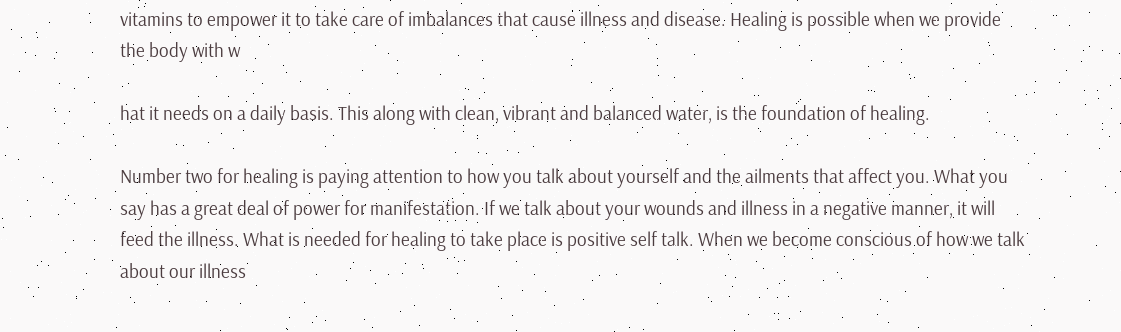vitamins to empower it to take care of imbalances that cause illness and disease. Healing is possible when we provide the body with w

hat it needs on a daily basis. This along with clean, vibrant and balanced water, is the foundation of healing.

Number two for healing is paying attention to how you talk about yourself and the ailments that affect you. What you say has a great deal of power for manifestation. If we talk about your wounds and illness in a negative manner, it will feed the illness. What is needed for healing to take place is positive self talk. When we become conscious of how we talk about our illness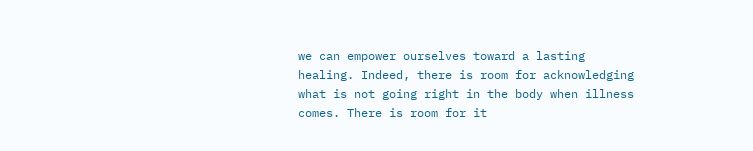we can empower ourselves toward a lasting healing. Indeed, there is room for acknowledging what is not going right in the body when illness comes. There is room for it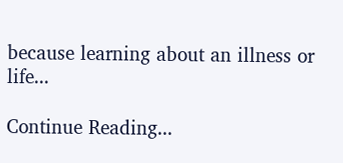because learning about an illness or life...

Continue Reading...